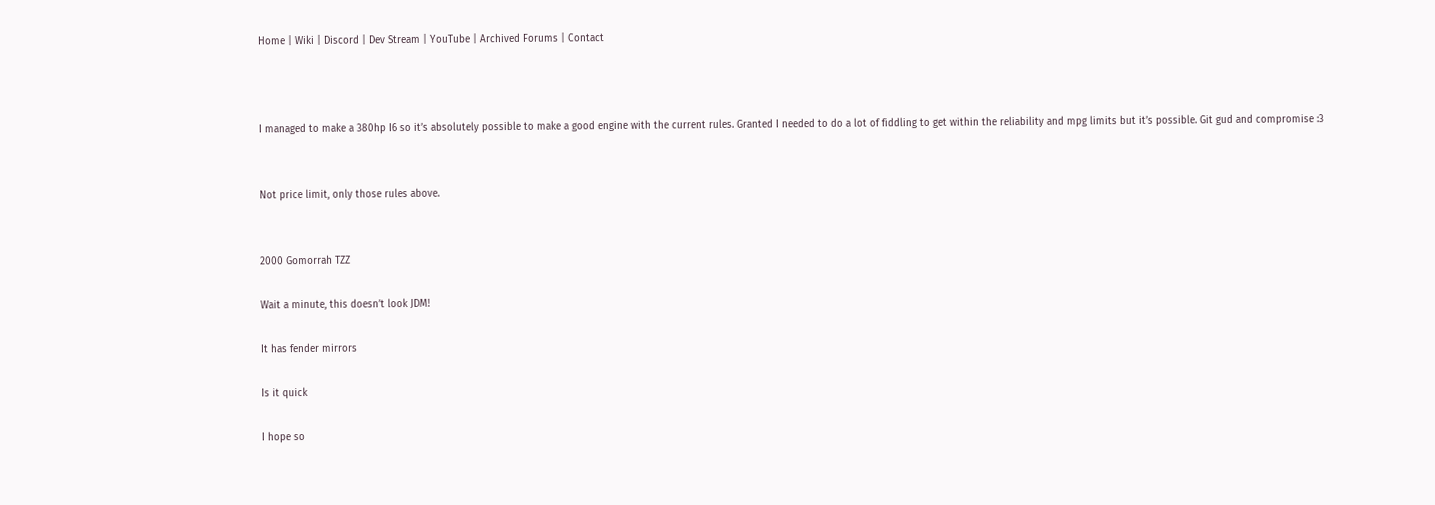Home | Wiki | Discord | Dev Stream | YouTube | Archived Forums | Contact



I managed to make a 380hp I6 so it’s absolutely possible to make a good engine with the current rules. Granted I needed to do a lot of fiddling to get within the reliability and mpg limits but it’s possible. Git gud and compromise :3


Not price limit, only those rules above.


2000 Gomorrah TZZ

Wait a minute, this doesn’t look JDM!

It has fender mirrors

Is it quick

I hope so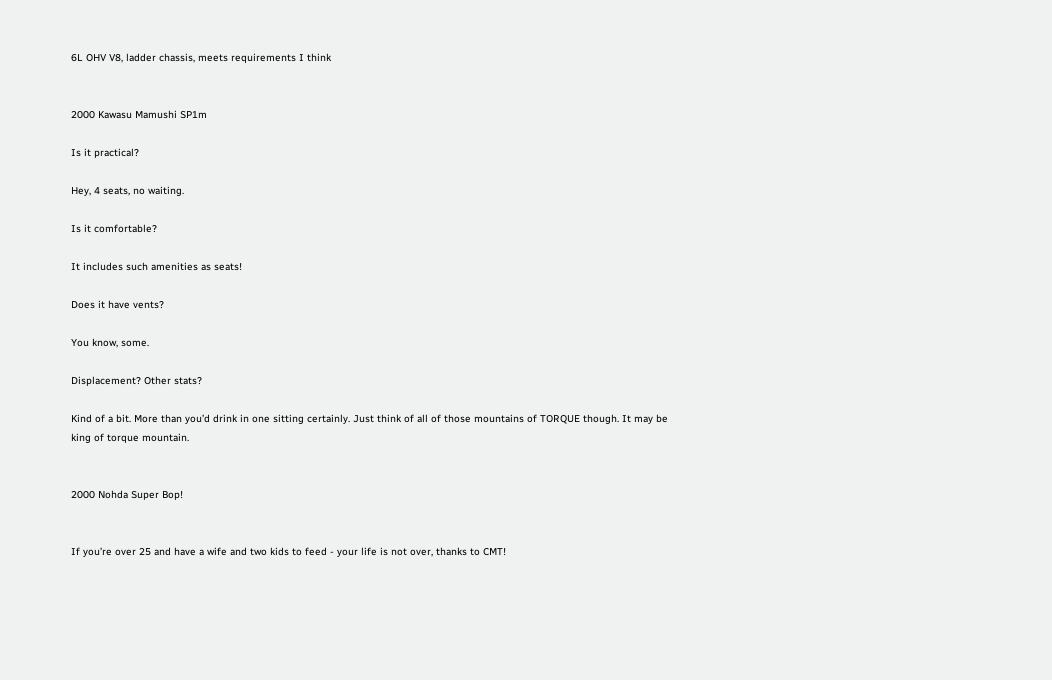6L OHV V8, ladder chassis, meets requirements I think


2000 Kawasu Mamushi SP1m

Is it practical?

Hey, 4 seats, no waiting.

Is it comfortable?

It includes such amenities as seats!

Does it have vents?

You know, some.

Displacement? Other stats?

Kind of a bit. More than you’d drink in one sitting certainly. Just think of all of those mountains of TORQUE though. It may be king of torque mountain.


2000 Nohda Super Bop!


If you’re over 25 and have a wife and two kids to feed - your life is not over, thanks to CMT!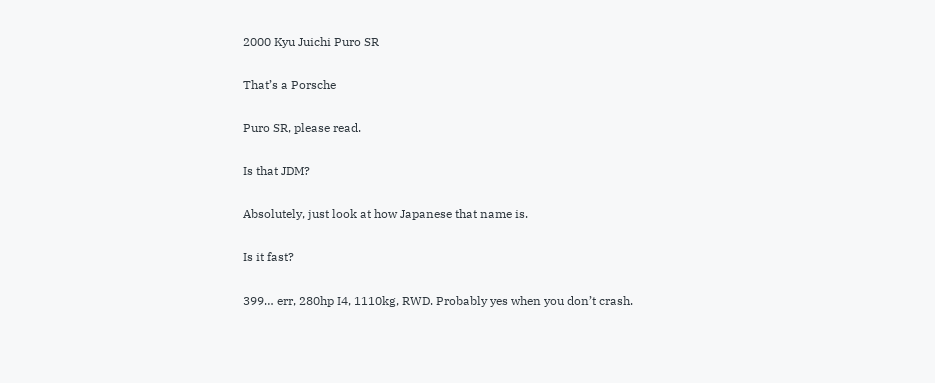2000 Kyu Juichi Puro SR

That’s a Porsche

Puro SR, please read.

Is that JDM?

Absolutely, just look at how Japanese that name is.

Is it fast?

399… err, 280hp I4, 1110kg, RWD. Probably yes when you don’t crash.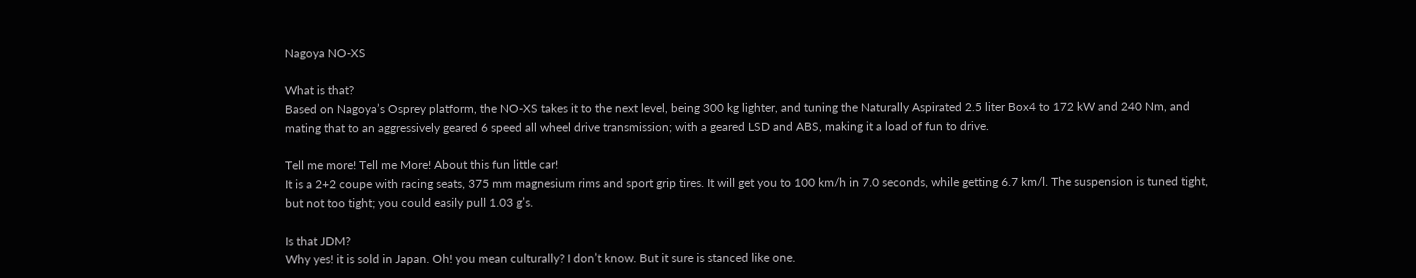Nagoya NO-XS

What is that?
Based on Nagoya’s Osprey platform, the NO-XS takes it to the next level, being 300 kg lighter, and tuning the Naturally Aspirated 2.5 liter Box4 to 172 kW and 240 Nm, and mating that to an aggressively geared 6 speed all wheel drive transmission; with a geared LSD and ABS, making it a load of fun to drive.

Tell me more! Tell me More! About this fun little car!
It is a 2+2 coupe with racing seats, 375 mm magnesium rims and sport grip tires. It will get you to 100 km/h in 7.0 seconds, while getting 6.7 km/l. The suspension is tuned tight, but not too tight; you could easily pull 1.03 g’s.

Is that JDM?
Why yes! it is sold in Japan. Oh! you mean culturally? I don’t know. But it sure is stanced like one.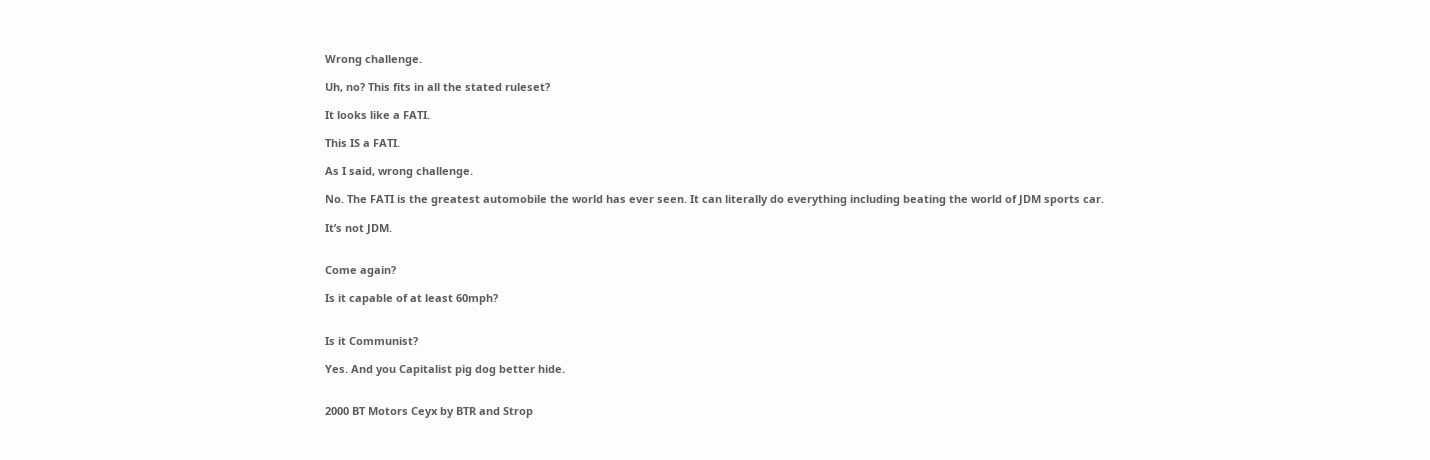Wrong challenge.

Uh, no? This fits in all the stated ruleset?

It looks like a FATI.

This IS a FATI.

As I said, wrong challenge.

No. The FATI is the greatest automobile the world has ever seen. It can literally do everything including beating the world of JDM sports car.

It’s not JDM.


Come again?

Is it capable of at least 60mph?


Is it Communist?

Yes. And you Capitalist pig dog better hide.


2000 BT Motors Ceyx by BTR and Strop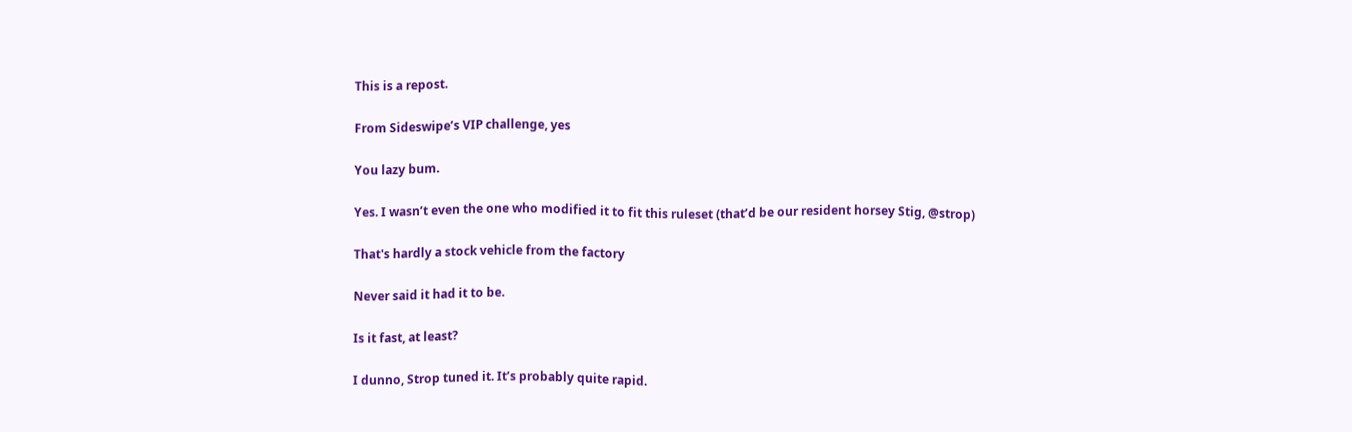This is a repost.

From Sideswipe’s VIP challenge, yes

You lazy bum.

Yes. I wasn’t even the one who modified it to fit this ruleset (that’d be our resident horsey Stig, @strop)

That's hardly a stock vehicle from the factory

Never said it had it to be.

Is it fast, at least?

I dunno, Strop tuned it. It’s probably quite rapid.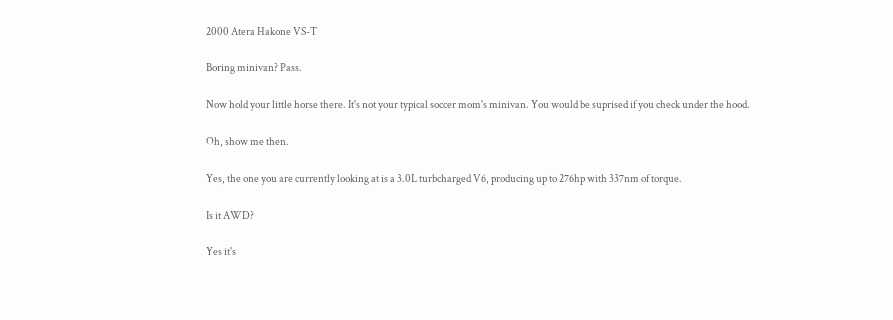2000 Atera Hakone VS-T

Boring minivan? Pass.

Now hold your little horse there. It's not your typical soccer mom's minivan. You would be suprised if you check under the hood.

Oh, show me then.

Yes, the one you are currently looking at is a 3.0L turbcharged V6, producing up to 276hp with 337nm of torque.

Is it AWD?

Yes it's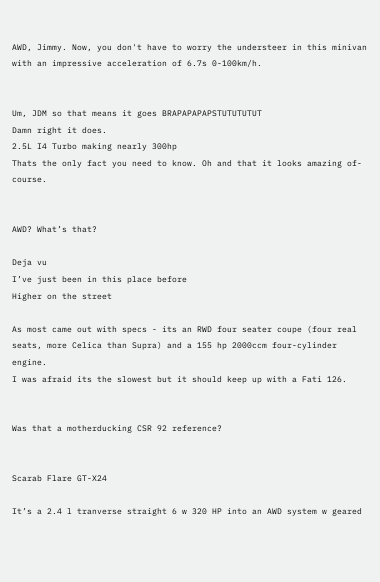AWD, Jimmy. Now, you don't have to worry the understeer in this minivan with an impressive acceleration of 6.7s 0-100km/h.


Um, JDM so that means it goes BRAPAPAPAPSTUTUTUTUT
Damn right it does.
2.5L I4 Turbo making nearly 300hp
Thats the only fact you need to know. Oh and that it looks amazing of-course.


AWD? What’s that?

Deja vu
I’ve just been in this place before
Higher on the street

As most came out with specs - its an RWD four seater coupe (four real seats, more Celica than Supra) and a 155 hp 2000ccm four-cylinder engine.
I was afraid its the slowest but it should keep up with a Fati 126.


Was that a motherducking CSR 92 reference?


Scarab Flare GT-X24

It’s a 2.4 l tranverse straight 6 w 320 HP into an AWD system w geared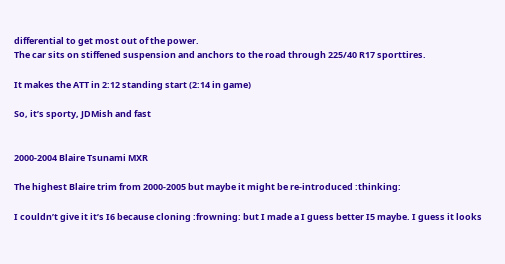differential to get most out of the power.
The car sits on stiffened suspension and anchors to the road through 225/40 R17 sporttires.

It makes the ATT in 2:12 standing start (2:14 in game)

So, it’s sporty, JDMish and fast


2000-2004 Blaire Tsunami MXR

The highest Blaire trim from 2000-2005 but maybe it might be re-introduced :thinking:

I couldn’t give it it’s I6 because cloning :frowning: but I made a I guess better I5 maybe. I guess it looks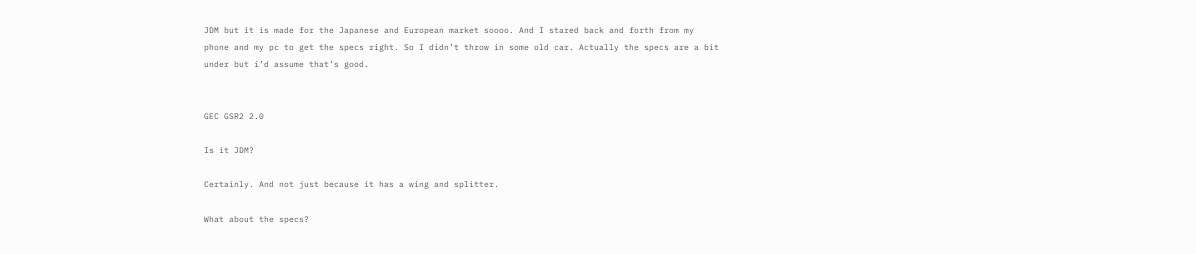JDM but it is made for the Japanese and European market soooo. And I stared back and forth from my phone and my pc to get the specs right. So I didn’t throw in some old car. Actually the specs are a bit under but i’d assume that’s good.


GEC GSR2 2.0

Is it JDM?

Certainly. And not just because it has a wing and splitter.

What about the specs?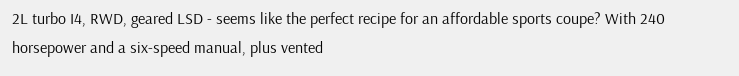2L turbo I4, RWD, geared LSD - seems like the perfect recipe for an affordable sports coupe? With 240 horsepower and a six-speed manual, plus vented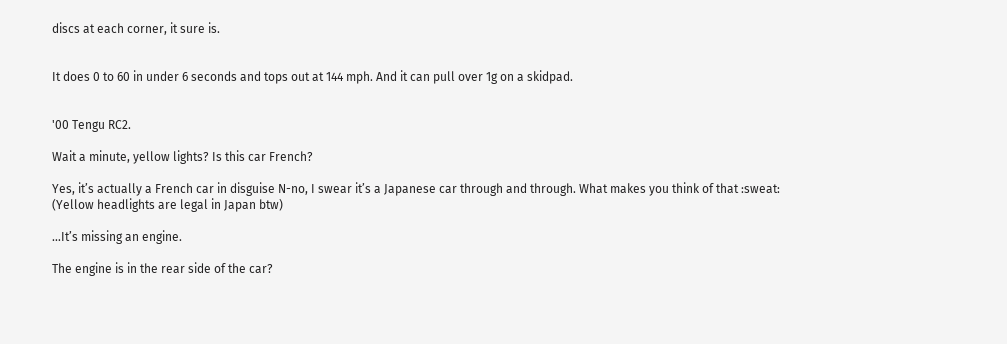discs at each corner, it sure is.


It does 0 to 60 in under 6 seconds and tops out at 144 mph. And it can pull over 1g on a skidpad.


'00 Tengu RC2.

Wait a minute, yellow lights? Is this car French?

Yes, it’s actually a French car in disguise N-no, I swear it’s a Japanese car through and through. What makes you think of that :sweat:
(Yellow headlights are legal in Japan btw)

…It’s missing an engine.

The engine is in the rear side of the car?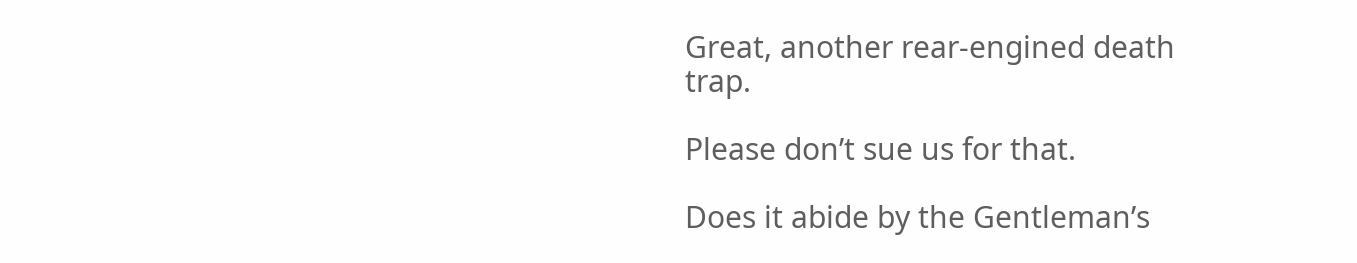Great, another rear-engined death trap.

Please don’t sue us for that.

Does it abide by the Gentleman’s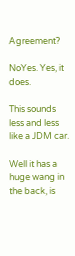Agreement?

NoYes. Yes, it does.

This sounds less and less like a JDM car.

Well it has a huge wang in the back, is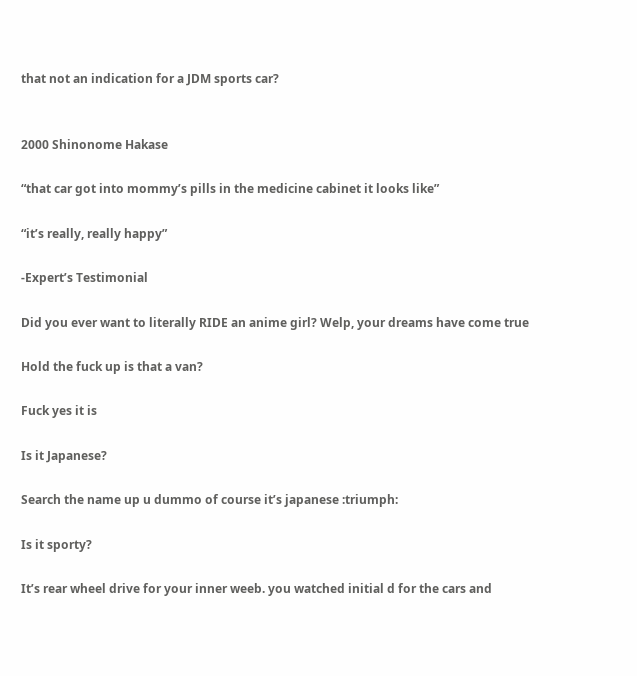that not an indication for a JDM sports car?


2000 Shinonome Hakase

“that car got into mommy’s pills in the medicine cabinet it looks like”

“it’s really, really happy”

-Expert’s Testimonial

Did you ever want to literally RIDE an anime girl? Welp, your dreams have come true

Hold the fuck up is that a van?

Fuck yes it is

Is it Japanese?

Search the name up u dummo of course it’s japanese :triumph:

Is it sporty?

It’s rear wheel drive for your inner weeb. you watched initial d for the cars and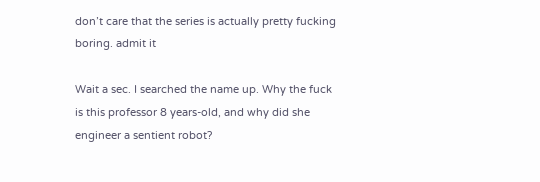don’t care that the series is actually pretty fucking boring. admit it

Wait a sec. I searched the name up. Why the fuck is this professor 8 years-old, and why did she engineer a sentient robot?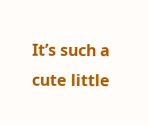It’s such a cute little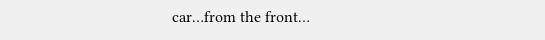car…from the front…